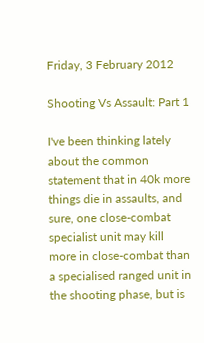Friday, 3 February 2012

Shooting Vs Assault: Part 1

I've been thinking lately about the common statement that in 40k more things die in assaults, and sure, one close-combat specialist unit may kill more in close-combat than a specialised ranged unit in the shooting phase, but is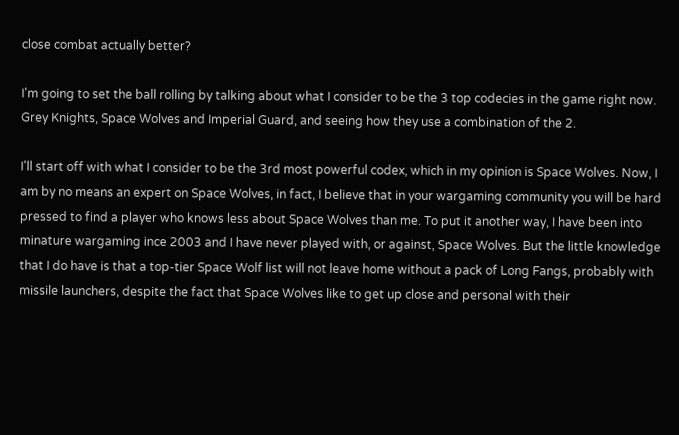close combat actually better?

I'm going to set the ball rolling by talking about what I consider to be the 3 top codecies in the game right now. Grey Knights, Space Wolves and Imperial Guard, and seeing how they use a combination of the 2.

I'll start off with what I consider to be the 3rd most powerful codex, which in my opinion is Space Wolves. Now, I am by no means an expert on Space Wolves, in fact, I believe that in your wargaming community you will be hard pressed to find a player who knows less about Space Wolves than me. To put it another way, I have been into minature wargaming ince 2003 and I have never played with, or against, Space Wolves. But the little knowledge that I do have is that a top-tier Space Wolf list will not leave home without a pack of Long Fangs, probably with missile launchers, despite the fact that Space Wolves like to get up close and personal with their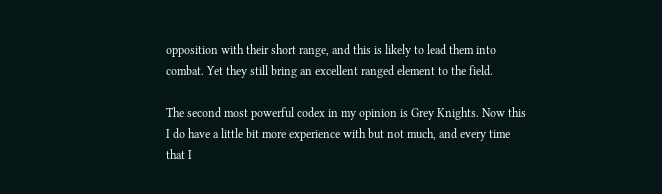opposition with their short range, and this is likely to lead them into combat. Yet they still bring an excellent ranged element to the field.

The second most powerful codex in my opinion is Grey Knights. Now this I do have a little bit more experience with but not much, and every time that I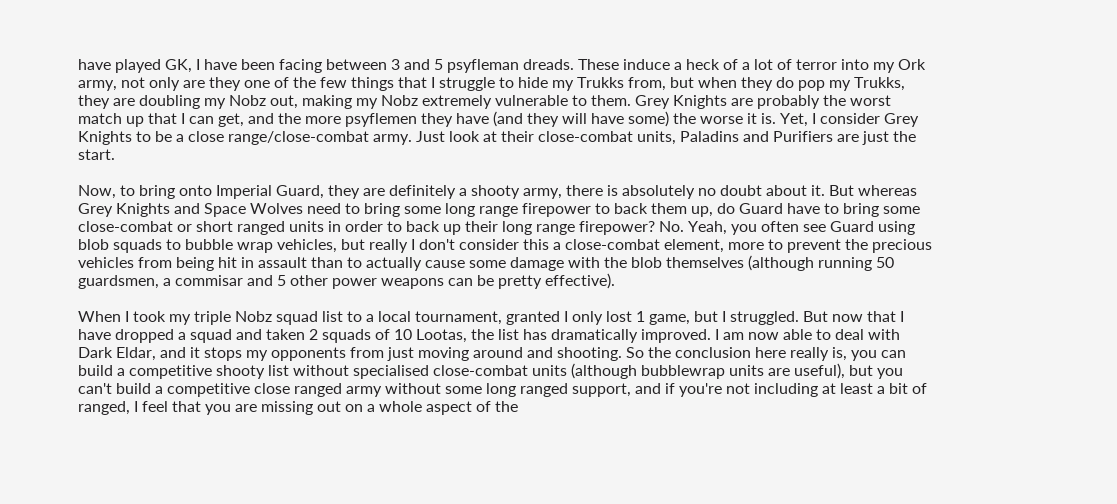have played GK, I have been facing between 3 and 5 psyfleman dreads. These induce a heck of a lot of terror into my Ork army, not only are they one of the few things that I struggle to hide my Trukks from, but when they do pop my Trukks, they are doubling my Nobz out, making my Nobz extremely vulnerable to them. Grey Knights are probably the worst match up that I can get, and the more psyflemen they have (and they will have some) the worse it is. Yet, I consider Grey Knights to be a close range/close-combat army. Just look at their close-combat units, Paladins and Purifiers are just the start.

Now, to bring onto Imperial Guard, they are definitely a shooty army, there is absolutely no doubt about it. But whereas Grey Knights and Space Wolves need to bring some long range firepower to back them up, do Guard have to bring some close-combat or short ranged units in order to back up their long range firepower? No. Yeah, you often see Guard using blob squads to bubble wrap vehicles, but really I don't consider this a close-combat element, more to prevent the precious vehicles from being hit in assault than to actually cause some damage with the blob themselves (although running 50 guardsmen, a commisar and 5 other power weapons can be pretty effective).

When I took my triple Nobz squad list to a local tournament, granted I only lost 1 game, but I struggled. But now that I have dropped a squad and taken 2 squads of 10 Lootas, the list has dramatically improved. I am now able to deal with Dark Eldar, and it stops my opponents from just moving around and shooting. So the conclusion here really is, you can build a competitive shooty list without specialised close-combat units (although bubblewrap units are useful), but you can't build a competitive close ranged army without some long ranged support, and if you're not including at least a bit of ranged, I feel that you are missing out on a whole aspect of the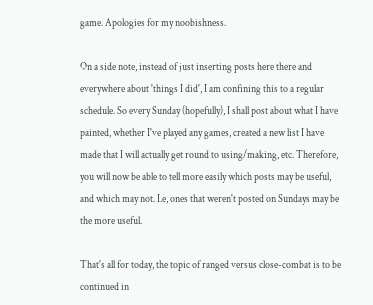game. Apologies for my noobishness.

On a side note, instead of just inserting posts here there and everywhere about 'things I did', I am confining this to a regular schedule. So every Sunday (hopefully), I shall post about what I have painted, whether I've played any games, created a new list I have made that I will actually get round to using/making, etc. Therefore, you will now be able to tell more easily which posts may be useful, and which may not. I.e, ones that weren't posted on Sundays may be the more useful.

That's all for today, the topic of ranged versus close-combat is to be continued in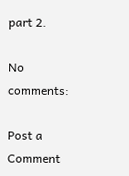part 2.

No comments:

Post a Comment